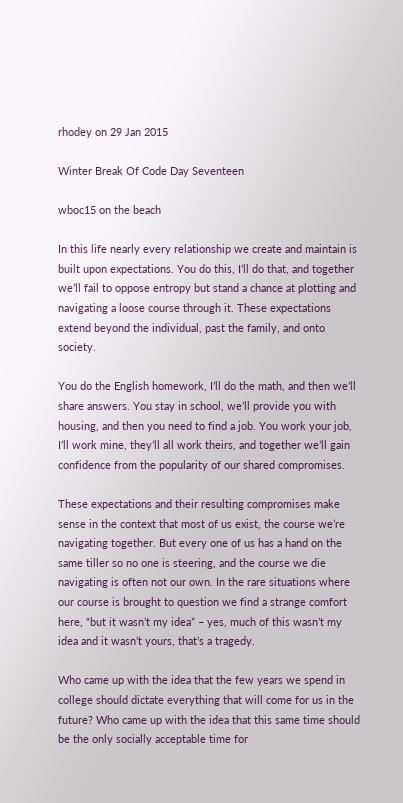rhodey on 29 Jan 2015

Winter Break Of Code Day Seventeen

wboc15 on the beach

In this life nearly every relationship we create and maintain is built upon expectations. You do this, I’ll do that, and together we’ll fail to oppose entropy but stand a chance at plotting and navigating a loose course through it. These expectations extend beyond the individual, past the family, and onto society.

You do the English homework, I’ll do the math, and then we’ll share answers. You stay in school, we’ll provide you with housing, and then you need to find a job. You work your job, I’ll work mine, they’ll all work theirs, and together we’ll gain confidence from the popularity of our shared compromises.

These expectations and their resulting compromises make sense in the context that most of us exist, the course we’re navigating together. But every one of us has a hand on the same tiller so no one is steering, and the course we die navigating is often not our own. In the rare situations where our course is brought to question we find a strange comfort here, “but it wasn’t my idea” – yes, much of this wasn’t my idea and it wasn’t yours, that’s a tragedy.

Who came up with the idea that the few years we spend in college should dictate everything that will come for us in the future? Who came up with the idea that this same time should be the only socially acceptable time for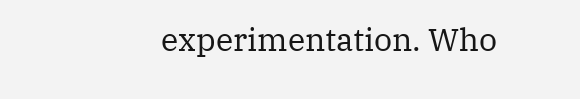experimentation. Who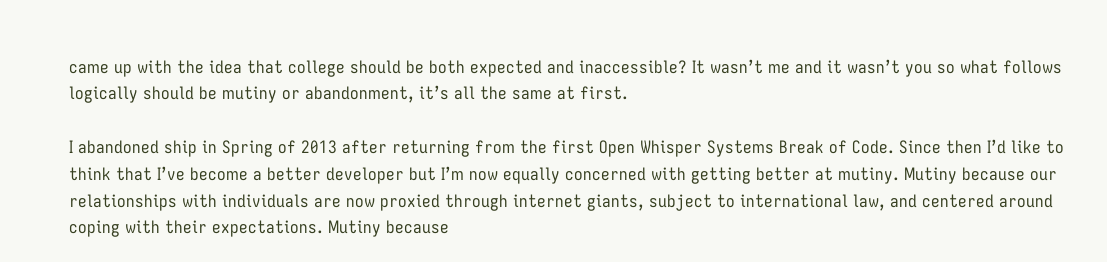came up with the idea that college should be both expected and inaccessible? It wasn’t me and it wasn’t you so what follows logically should be mutiny or abandonment, it’s all the same at first.

I abandoned ship in Spring of 2013 after returning from the first Open Whisper Systems Break of Code. Since then I’d like to think that I’ve become a better developer but I’m now equally concerned with getting better at mutiny. Mutiny because our relationships with individuals are now proxied through internet giants, subject to international law, and centered around coping with their expectations. Mutiny because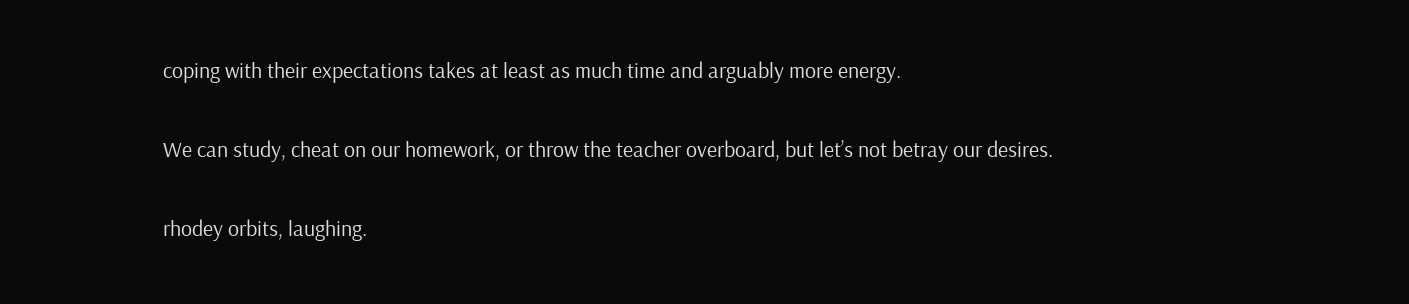coping with their expectations takes at least as much time and arguably more energy.

We can study, cheat on our homework, or throw the teacher overboard, but let’s not betray our desires.

rhodey orbits, laughing.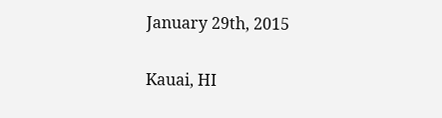January 29th, 2015

Kauai, HI